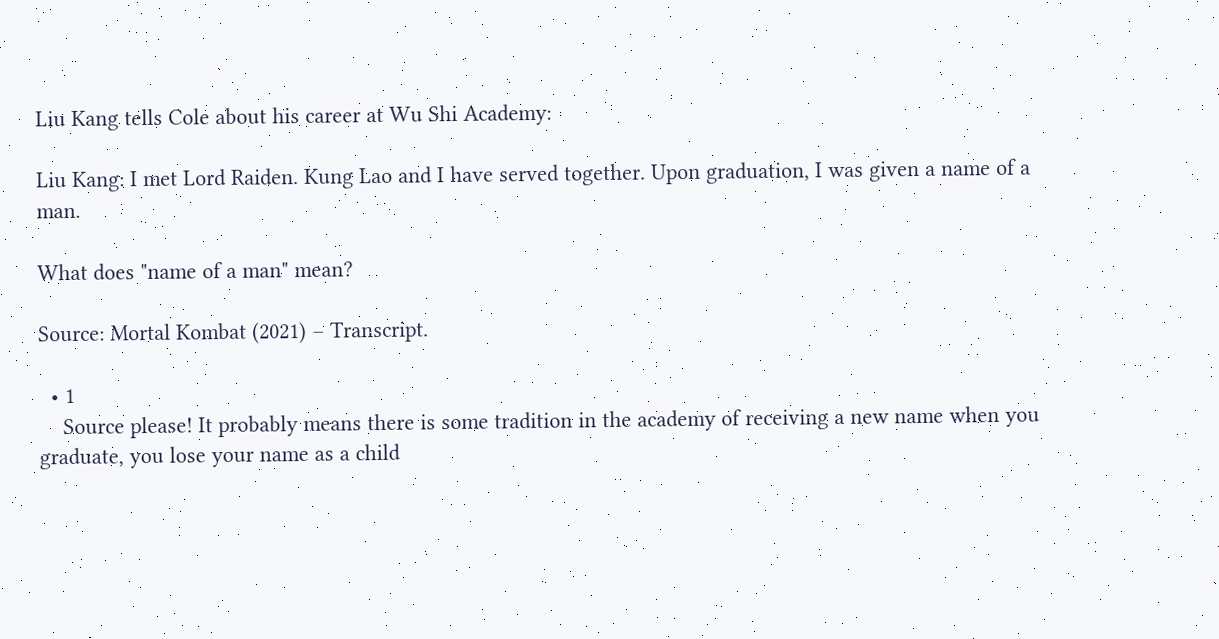Liu Kang tells Cole about his career at Wu Shi Academy:

Liu Kang: I met Lord Raiden. Kung Lao and I have served together. Upon graduation, I was given a name of a man.

What does "name of a man" mean?

Source: Mortal Kombat (2021) – Transcript.

  • 1
    Source please! It probably means there is some tradition in the academy of receiving a new name when you graduate, you lose your name as a child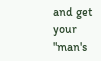and get your "man's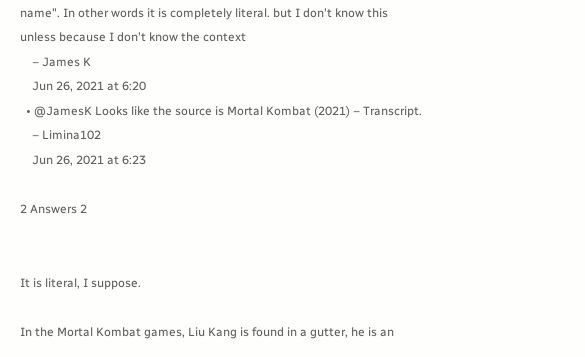name". In other words it is completely literal. but I don't know this unless because I don't know the context
    – James K
    Jun 26, 2021 at 6:20
  • @JamesK Looks like the source is Mortal Kombat (2021) – Transcript.
    – Limina102
    Jun 26, 2021 at 6:23

2 Answers 2


It is literal, I suppose.

In the Mortal Kombat games, Liu Kang is found in a gutter, he is an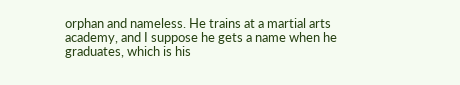orphan and nameless. He trains at a martial arts academy, and I suppose he gets a name when he graduates, which is his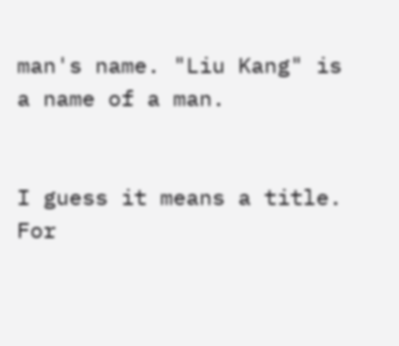man's name. "Liu Kang" is a name of a man.


I guess it means a title. For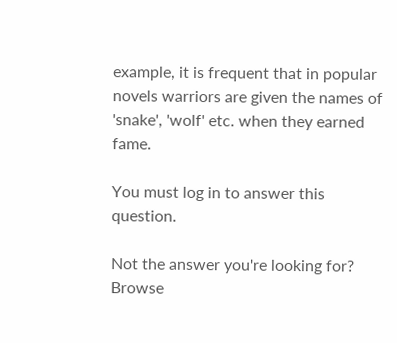example, it is frequent that in popular novels warriors are given the names of 'snake', 'wolf' etc. when they earned fame.

You must log in to answer this question.

Not the answer you're looking for? Browse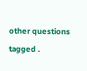other questions tagged .